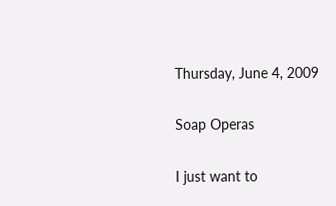Thursday, June 4, 2009

Soap Operas

I just want to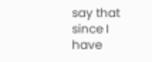say that since I have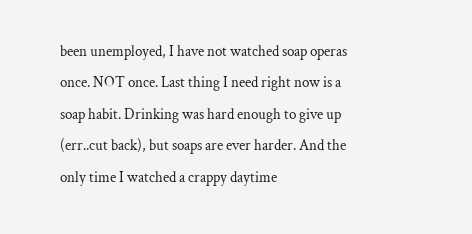been unemployed, I have not watched soap operas once. NOT once. Last thing I need right now is a soap habit. Drinking was hard enough to give up (err..cut back), but soaps are ever harder. And the only time I watched a crappy daytime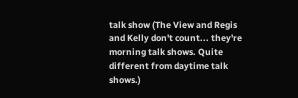talk show (The View and Regis and Kelly don't count... they're morning talk shows. Quite different from daytime talk shows.)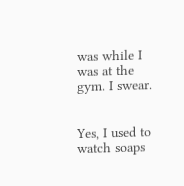was while I was at the gym. I swear.


Yes, I used to watch soaps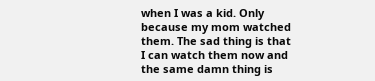when I was a kid. Only because my mom watched them. The sad thing is that I can watch them now and the same damn thing is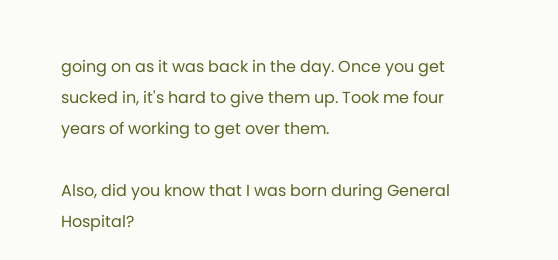going on as it was back in the day. Once you get sucked in, it's hard to give them up. Took me four years of working to get over them.

Also, did you know that I was born during General Hospital?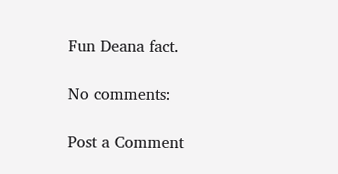Fun Deana fact.

No comments:

Post a Comment